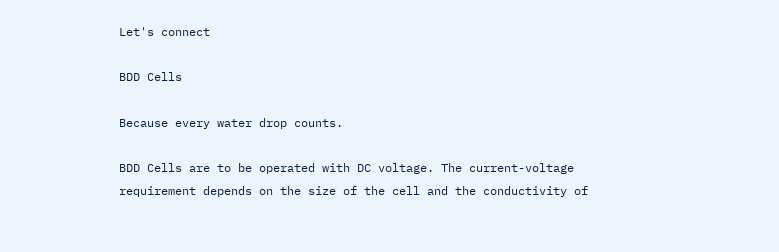Let's connect

BDD Cells

Because every water drop counts.

BDD Cells are to be operated with DC voltage. The current-voltage requirement depends on the size of the cell and the conductivity of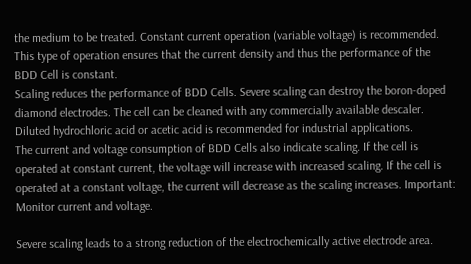the medium to be treated. Constant current operation (variable voltage) is recommended. This type of operation ensures that the current density and thus the performance of the BDD Cell is constant.
Scaling reduces the performance of BDD Cells. Severe scaling can destroy the boron-doped diamond electrodes. The cell can be cleaned with any commercially available descaler. Diluted hydrochloric acid or acetic acid is recommended for industrial applications.
The current and voltage consumption of BDD Cells also indicate scaling. If the cell is operated at constant current, the voltage will increase with increased scaling. If the cell is operated at a constant voltage, the current will decrease as the scaling increases. Important: Monitor current and voltage.

Severe scaling leads to a strong reduction of the electrochemically active electrode area.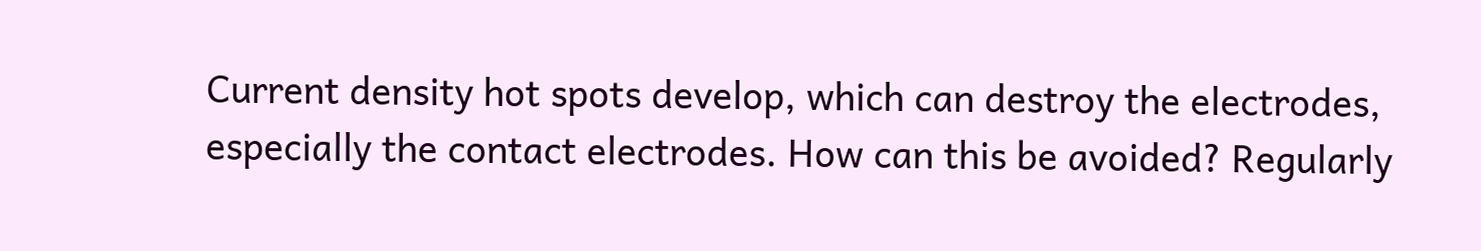Current density hot spots develop, which can destroy the electrodes, especially the contact electrodes. How can this be avoided? Regularly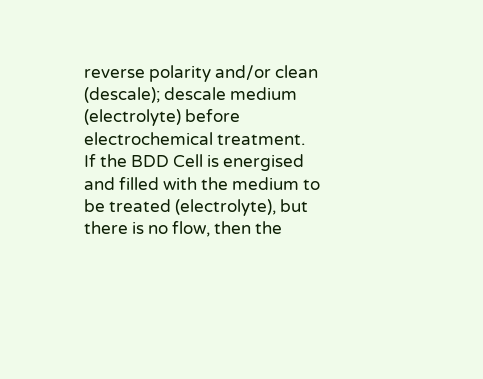reverse polarity and/or clean (descale); descale medium (electrolyte) before electrochemical treatment.
If the BDD Cell is energised and filled with the medium to be treated (electrolyte), but there is no flow, then the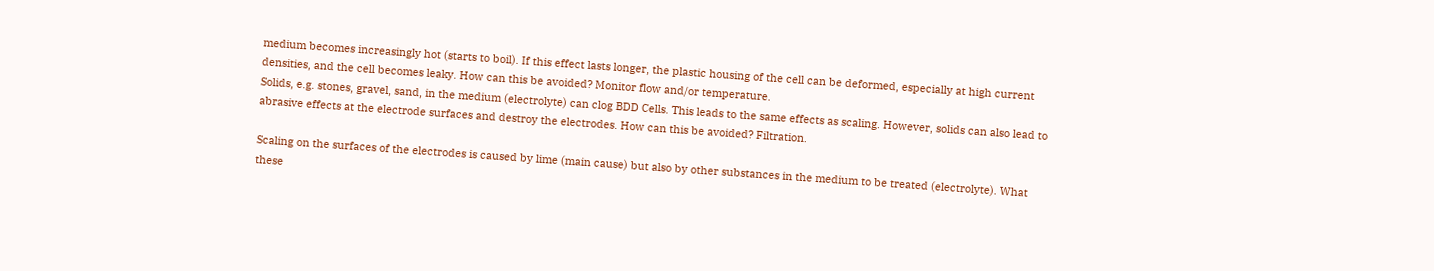medium becomes increasingly hot (starts to boil). If this effect lasts longer, the plastic housing of the cell can be deformed, especially at high current densities, and the cell becomes leaky. How can this be avoided? Monitor flow and/or temperature.
Solids, e.g. stones, gravel, sand, in the medium (electrolyte) can clog BDD Cells. This leads to the same effects as scaling. However, solids can also lead to abrasive effects at the electrode surfaces and destroy the electrodes. How can this be avoided? Filtration.

Scaling on the surfaces of the electrodes is caused by lime (main cause) but also by other substances in the medium to be treated (electrolyte). What these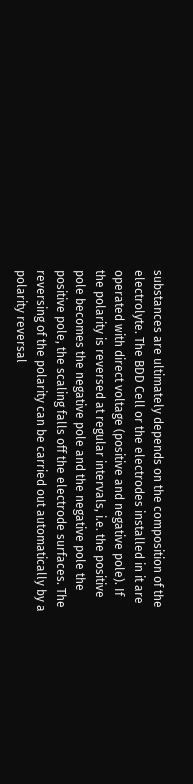substances are ultimately depends on the composition of the electrolyte. The BDD Cell or the electrodes installed in it are operated with direct voltage (positive and negative pole). If the polarity is reversed at regular intervals, i.e. the positive pole becomes the negative pole and the negative pole the positive pole, the scaling falls off the electrode surfaces. The reversing of the polarity can be carried out automatically by a polarity reversal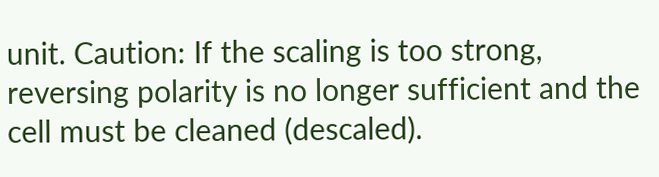unit. Caution: If the scaling is too strong, reversing polarity is no longer sufficient and the cell must be cleaned (descaled).